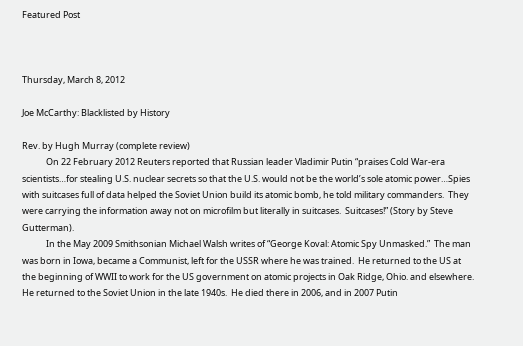Featured Post



Thursday, March 8, 2012

Joe McCarthy: Blacklisted by History

Rev. by Hugh Murray (complete review)
            On 22 February 2012 Reuters reported that Russian leader Vladimir Putin “praises Cold War-era scientists…for stealing U.S. nuclear secrets so that the U.S. would not be the world’s sole atomic power…Spies with suitcases full of data helped the Soviet Union build its atomic bomb, he told military commanders.  They were carrying the information away not on microfilm but literally in suitcases.  Suitcases!” (Story by Steve Gutterman).
            In the May 2009 Smithsonian Michael Walsh writes of “George Koval: Atomic Spy Unmasked.”  The man was born in Iowa, became a Communist, left for the USSR where he was trained.  He returned to the US at the beginning of WWII to work for the US government on atomic projects in Oak Ridge, Ohio. and elsewhere.  He returned to the Soviet Union in the late 1940s.  He died there in 2006, and in 2007 Putin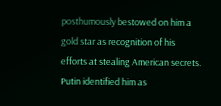posthumously bestowed on him a gold star as recognition of his efforts at stealing American secrets.  Putin identified him as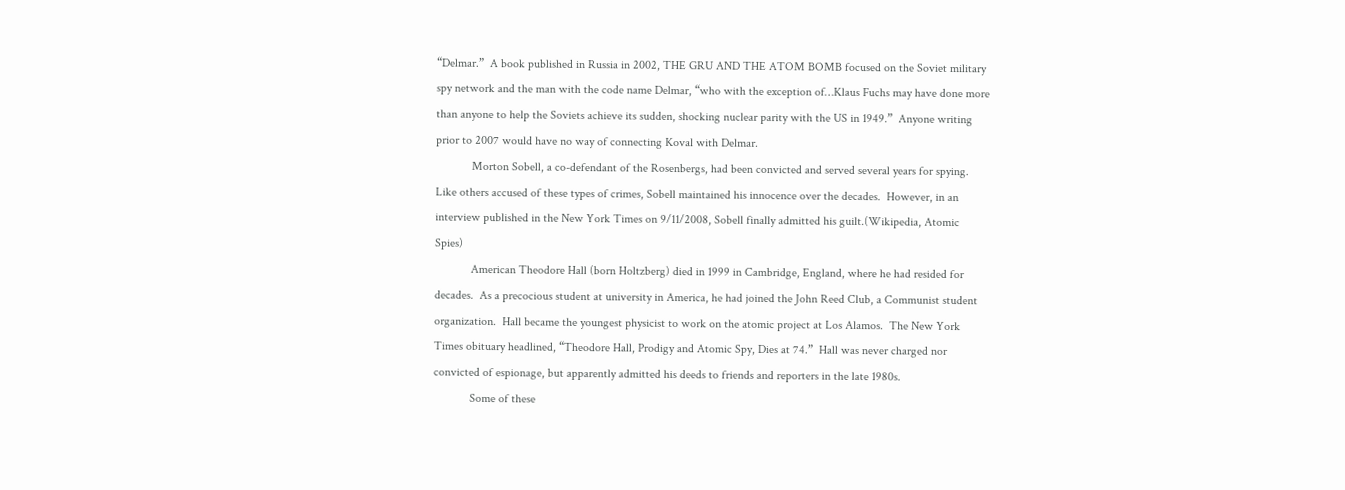“Delmar.”  A book published in Russia in 2002, THE GRU AND THE ATOM BOMB focused on the Soviet military spy network and the man with the code name Delmar, “who with the exception of…Klaus Fuchs may have done more than anyone to help the Soviets achieve its sudden, shocking nuclear parity with the US in 1949.”  Anyone writing prior to 2007 would have no way of connecting Koval with Delmar.
            Morton Sobell, a co-defendant of the Rosenbergs, had been convicted and served several years for spying.  Like others accused of these types of crimes, Sobell maintained his innocence over the decades.  However, in an interview published in the New York Times on 9/11/2008, Sobell finally admitted his guilt.(Wikipedia, Atomic Spies)
            American Theodore Hall (born Holtzberg) died in 1999 in Cambridge, England, where he had resided for decades.  As a precocious student at university in America, he had joined the John Reed Club, a Communist student organization.  Hall became the youngest physicist to work on the atomic project at Los Alamos.  The New York Times obituary headlined, “Theodore Hall, Prodigy and Atomic Spy, Dies at 74.”  Hall was never charged nor convicted of espionage, but apparently admitted his deeds to friends and reporters in the late 1980s.
            Some of these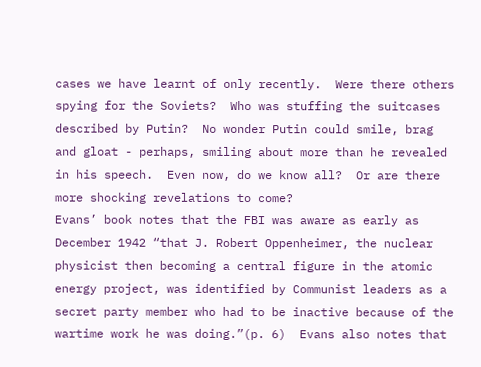cases we have learnt of only recently.  Were there others spying for the Soviets?  Who was stuffing the suitcases described by Putin?  No wonder Putin could smile, brag and gloat - perhaps, smiling about more than he revealed in his speech.  Even now, do we know all?  Or are there more shocking revelations to come?
Evans’ book notes that the FBI was aware as early as December 1942 “that J. Robert Oppenheimer, the nuclear physicist then becoming a central figure in the atomic energy project, was identified by Communist leaders as a secret party member who had to be inactive because of the wartime work he was doing.”(p. 6)  Evans also notes that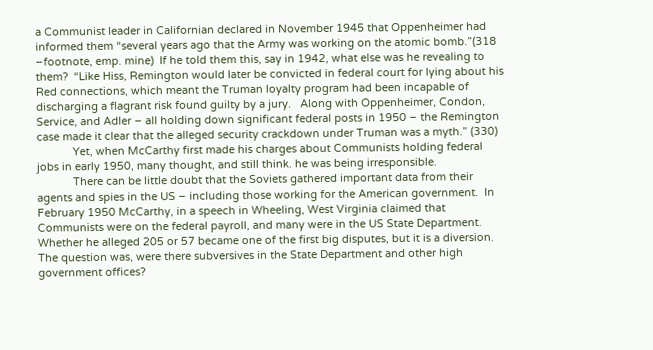a Communist leader in Californian declared in November 1945 that Oppenheimer had informed them “several years ago that the Army was working on the atomic bomb.”(318 –footnote, emp. mine)  If he told them this, say in 1942, what else was he revealing to them?  “Like Hiss, Remington would later be convicted in federal court for lying about his Red connections, which meant the Truman loyalty program had been incapable of discharging a flagrant risk found guilty by a jury.   Along with Oppenheimer, Condon, Service, and Adler – all holding down significant federal posts in 1950 – the Remington case made it clear that the alleged security crackdown under Truman was a myth.” (330)
            Yet, when McCarthy first made his charges about Communists holding federal jobs in early 1950, many thought, and still think. he was being irresponsible.
            There can be little doubt that the Soviets gathered important data from their agents and spies in the US – including those working for the American government.  In February 1950 McCarthy, in a speech in Wheeling, West Virginia claimed that Communists were on the federal payroll, and many were in the US State Department.  Whether he alleged 205 or 57 became one of the first big disputes, but it is a diversion.  The question was, were there subversives in the State Department and other high government offices?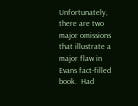Unfortunately, there are two major omissions that illustrate a major flaw in Evans fact-filled book.  Had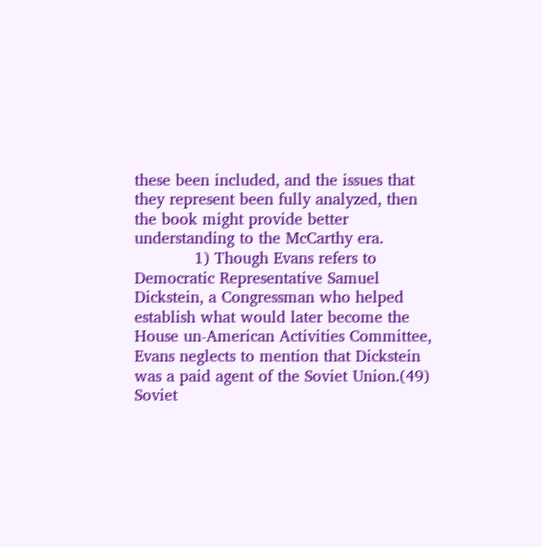these been included, and the issues that they represent been fully analyzed, then the book might provide better understanding to the McCarthy era.
            1) Though Evans refers to Democratic Representative Samuel Dickstein, a Congressman who helped establish what would later become the House un-American Activities Committee, Evans neglects to mention that Dickstein was a paid agent of the Soviet Union.(49)  Soviet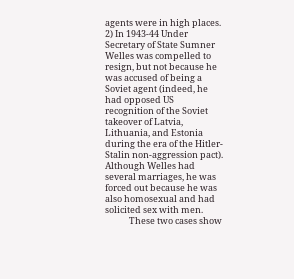agents were in high places.  2) In 1943-44 Under Secretary of State Sumner Welles was compelled to resign, but not because he was accused of being a Soviet agent (indeed, he had opposed US recognition of the Soviet takeover of Latvia, Lithuania, and Estonia during the era of the Hitler-Stalin non-aggression pact).  Although Welles had several marriages, he was forced out because he was also homosexual and had solicited sex with men.
            These two cases show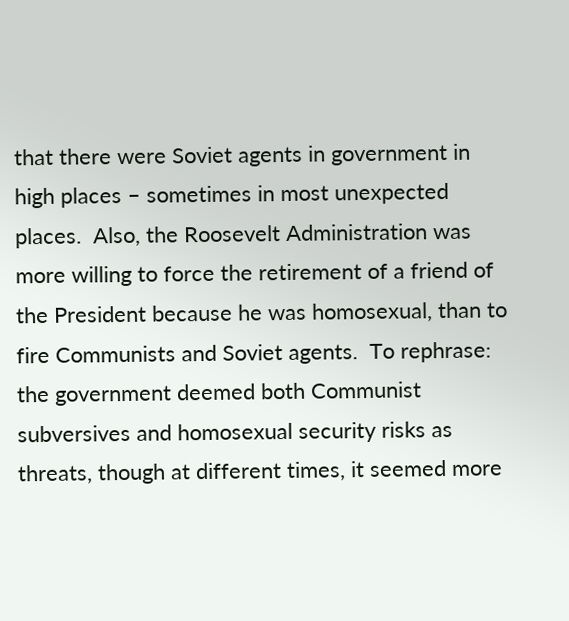that there were Soviet agents in government in high places – sometimes in most unexpected places.  Also, the Roosevelt Administration was more willing to force the retirement of a friend of the President because he was homosexual, than to fire Communists and Soviet agents.  To rephrase: the government deemed both Communist subversives and homosexual security risks as threats, though at different times, it seemed more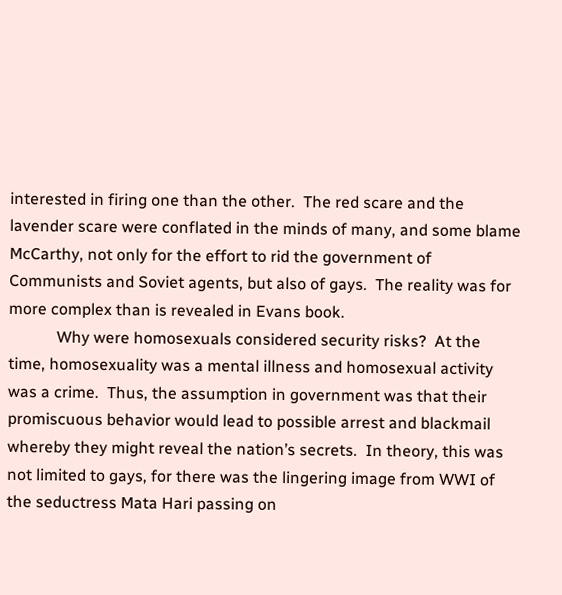interested in firing one than the other.  The red scare and the lavender scare were conflated in the minds of many, and some blame McCarthy, not only for the effort to rid the government of Communists and Soviet agents, but also of gays.  The reality was for more complex than is revealed in Evans book.
            Why were homosexuals considered security risks?  At the time, homosexuality was a mental illness and homosexual activity was a crime.  Thus, the assumption in government was that their promiscuous behavior would lead to possible arrest and blackmail whereby they might reveal the nation’s secrets.  In theory, this was not limited to gays, for there was the lingering image from WWI of the seductress Mata Hari passing on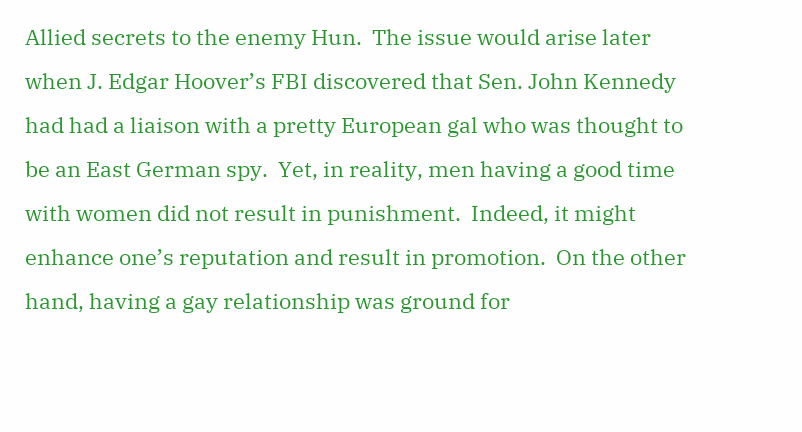Allied secrets to the enemy Hun.  The issue would arise later when J. Edgar Hoover’s FBI discovered that Sen. John Kennedy had had a liaison with a pretty European gal who was thought to be an East German spy.  Yet, in reality, men having a good time with women did not result in punishment.  Indeed, it might enhance one’s reputation and result in promotion.  On the other hand, having a gay relationship was ground for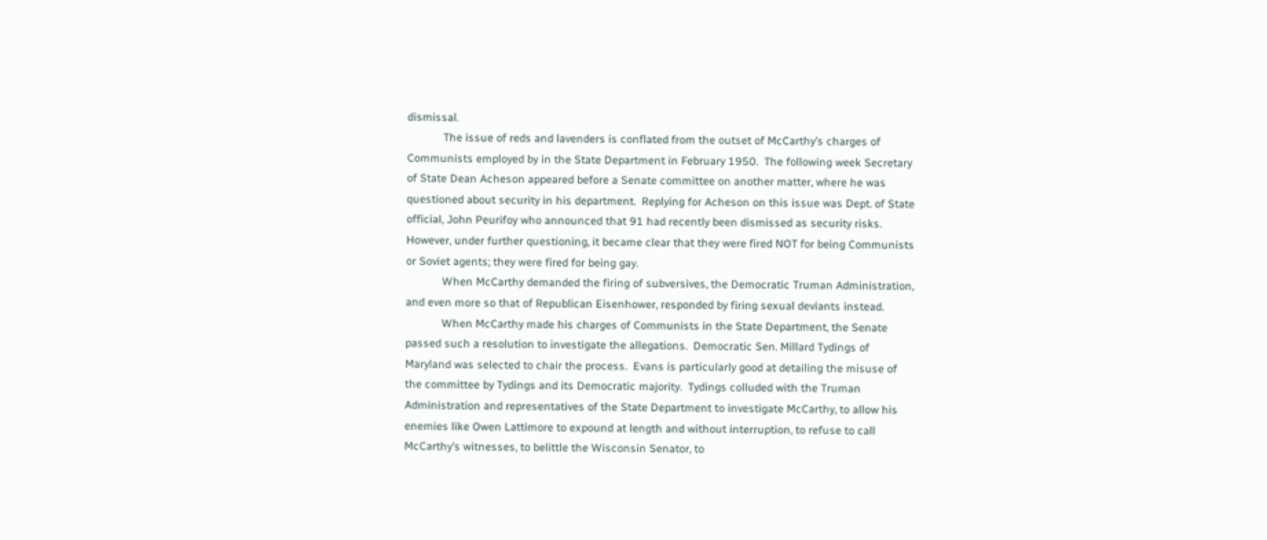dismissal.
            The issue of reds and lavenders is conflated from the outset of McCarthy’s charges of Communists employed by in the State Department in February 1950.  The following week Secretary of State Dean Acheson appeared before a Senate committee on another matter, where he was questioned about security in his department.  Replying for Acheson on this issue was Dept. of State official, John Peurifoy who announced that 91 had recently been dismissed as security risks.  However, under further questioning, it became clear that they were fired NOT for being Communists or Soviet agents; they were fired for being gay.
            When McCarthy demanded the firing of subversives, the Democratic Truman Administration, and even more so that of Republican Eisenhower, responded by firing sexual deviants instead.
            When McCarthy made his charges of Communists in the State Department, the Senate passed such a resolution to investigate the allegations.  Democratic Sen. Millard Tydings of Maryland was selected to chair the process.  Evans is particularly good at detailing the misuse of the committee by Tydings and its Democratic majority.  Tydings colluded with the Truman Administration and representatives of the State Department to investigate McCarthy, to allow his enemies like Owen Lattimore to expound at length and without interruption, to refuse to call McCarthy’s witnesses, to belittle the Wisconsin Senator, to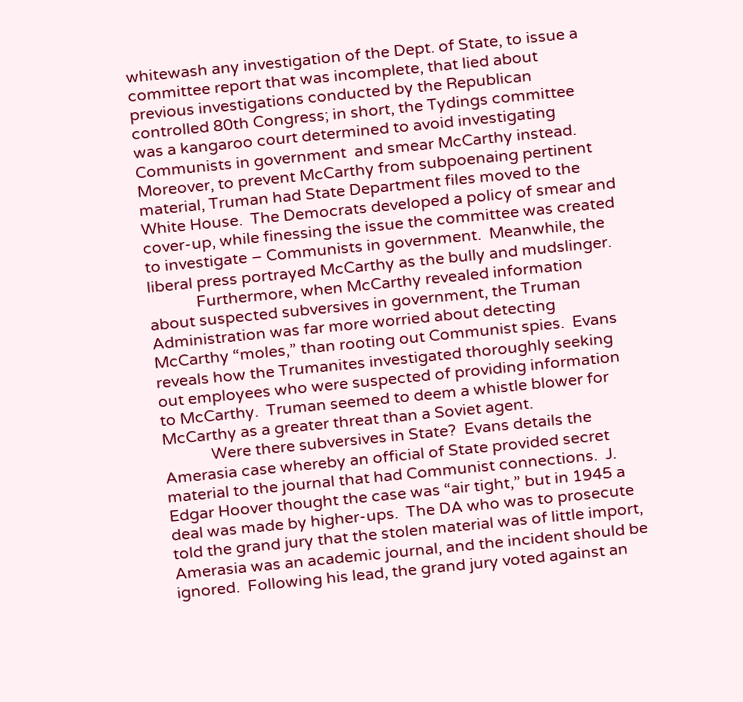whitewash any investigation of the Dept. of State, to issue a committee report that was incomplete, that lied about previous investigations conducted by the Republican controlled 80th Congress; in short, the Tydings committee was a kangaroo court determined to avoid investigating Communists in government  and smear McCarthy instead.  Moreover, to prevent McCarthy from subpoenaing pertinent material, Truman had State Department files moved to the White House.  The Democrats developed a policy of smear and cover-up, while finessing the issue the committee was created to investigate – Communists in government.  Meanwhile, the liberal press portrayed McCarthy as the bully and mudslinger.
            Furthermore, when McCarthy revealed information about suspected subversives in government, the Truman Administration was far more worried about detecting McCarthy “moles,” than rooting out Communist spies.  Evans reveals how the Trumanites investigated thoroughly seeking out employees who were suspected of providing information to McCarthy.  Truman seemed to deem a whistle blower for McCarthy as a greater threat than a Soviet agent.
            Were there subversives in State?  Evans details the Amerasia case whereby an official of State provided secret material to the journal that had Communist connections.  J. Edgar Hoover thought the case was “air tight,” but in 1945 a deal was made by higher-ups.  The DA who was to prosecute told the grand jury that the stolen material was of little import, Amerasia was an academic journal, and the incident should be ignored.  Following his lead, the grand jury voted against an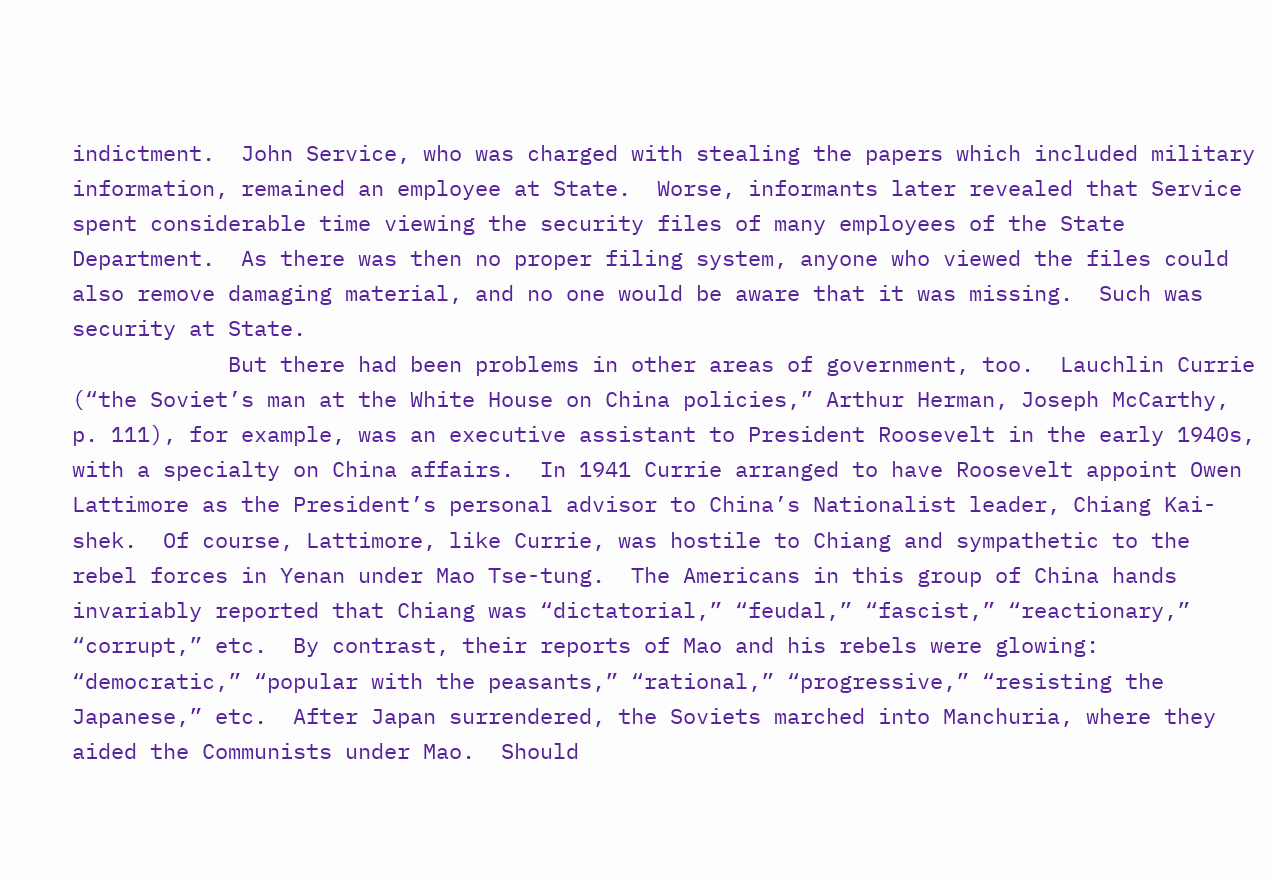indictment.  John Service, who was charged with stealing the papers which included military information, remained an employee at State.  Worse, informants later revealed that Service spent considerable time viewing the security files of many employees of the State Department.  As there was then no proper filing system, anyone who viewed the files could also remove damaging material, and no one would be aware that it was missing.  Such was security at State.
            But there had been problems in other areas of government, too.  Lauchlin Currie (“the Soviet’s man at the White House on China policies,” Arthur Herman, Joseph McCarthy, p. 111), for example, was an executive assistant to President Roosevelt in the early 1940s, with a specialty on China affairs.  In 1941 Currie arranged to have Roosevelt appoint Owen Lattimore as the President’s personal advisor to China’s Nationalist leader, Chiang Kai-shek.  Of course, Lattimore, like Currie, was hostile to Chiang and sympathetic to the rebel forces in Yenan under Mao Tse-tung.  The Americans in this group of China hands invariably reported that Chiang was “dictatorial,” “feudal,” “fascist,” “reactionary,” “corrupt,” etc.  By contrast, their reports of Mao and his rebels were glowing: “democratic,” “popular with the peasants,” “rational,” “progressive,” “resisting the Japanese,” etc.  After Japan surrendered, the Soviets marched into Manchuria, where they aided the Communists under Mao.  Should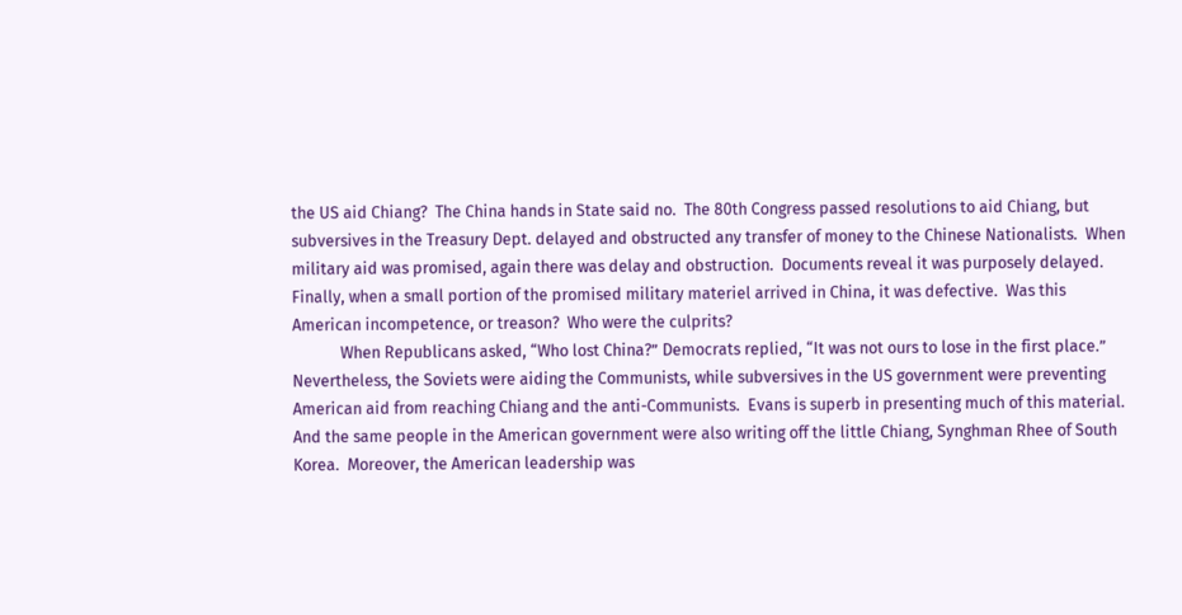the US aid Chiang?  The China hands in State said no.  The 80th Congress passed resolutions to aid Chiang, but subversives in the Treasury Dept. delayed and obstructed any transfer of money to the Chinese Nationalists.  When military aid was promised, again there was delay and obstruction.  Documents reveal it was purposely delayed.  Finally, when a small portion of the promised military materiel arrived in China, it was defective.  Was this American incompetence, or treason?  Who were the culprits?
            When Republicans asked, “Who lost China?” Democrats replied, “It was not ours to lose in the first place.”  Nevertheless, the Soviets were aiding the Communists, while subversives in the US government were preventing American aid from reaching Chiang and the anti-Communists.  Evans is superb in presenting much of this material.  And the same people in the American government were also writing off the little Chiang, Synghman Rhee of South Korea.  Moreover, the American leadership was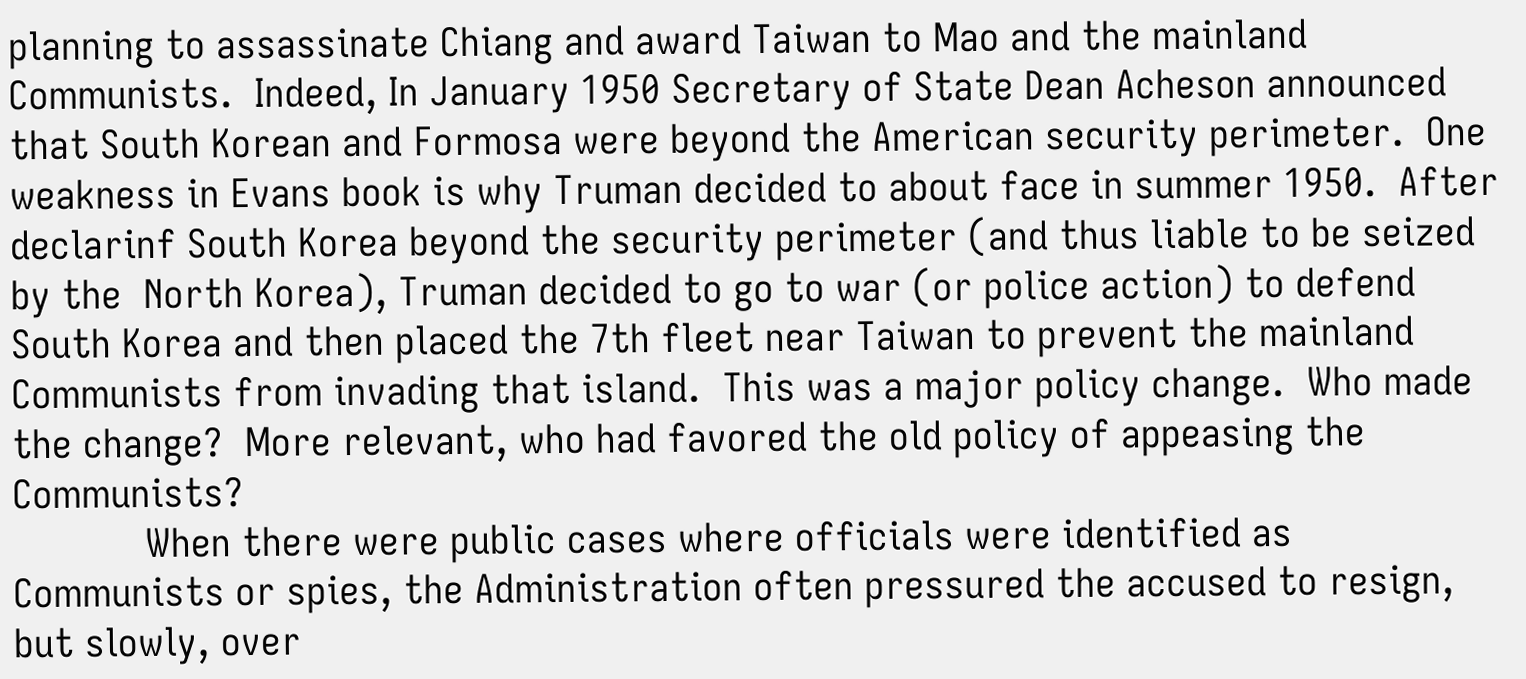planning to assassinate Chiang and award Taiwan to Mao and the mainland Communists.  Indeed, In January 1950 Secretary of State Dean Acheson announced that South Korean and Formosa were beyond the American security perimeter.  One weakness in Evans book is why Truman decided to about face in summer 1950.  After  declarinf South Korea beyond the security perimeter (and thus liable to be seized by the  North Korea), Truman decided to go to war (or police action) to defend South Korea and then placed the 7th fleet near Taiwan to prevent the mainland Communists from invading that island.  This was a major policy change.  Who made the change?  More relevant, who had favored the old policy of appeasing the Communists?
            When there were public cases where officials were identified as Communists or spies, the Administration often pressured the accused to resign, but slowly, over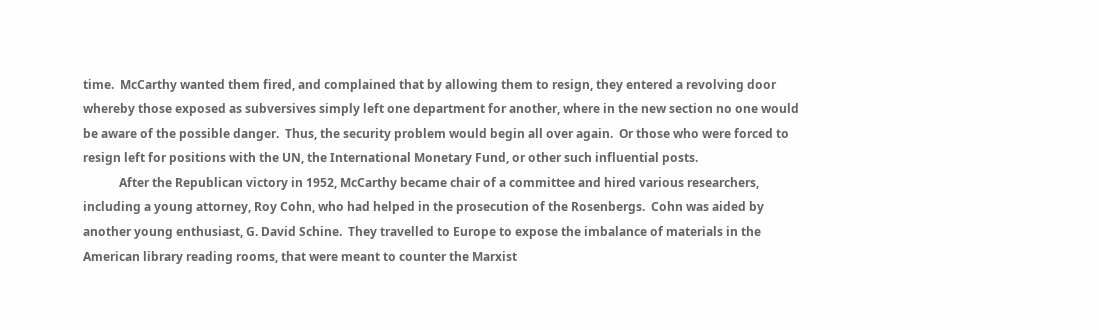time.  McCarthy wanted them fired, and complained that by allowing them to resign, they entered a revolving door whereby those exposed as subversives simply left one department for another, where in the new section no one would be aware of the possible danger.  Thus, the security problem would begin all over again.  Or those who were forced to resign left for positions with the UN, the International Monetary Fund, or other such influential posts.
            After the Republican victory in 1952, McCarthy became chair of a committee and hired various researchers, including a young attorney, Roy Cohn, who had helped in the prosecution of the Rosenbergs.  Cohn was aided by another young enthusiast, G. David Schine.  They travelled to Europe to expose the imbalance of materials in the American library reading rooms, that were meant to counter the Marxist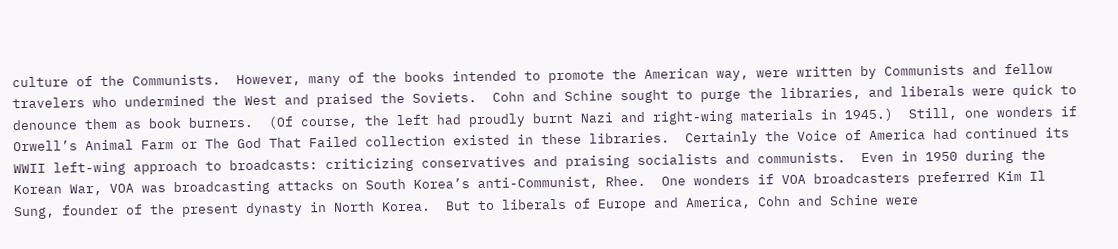culture of the Communists.  However, many of the books intended to promote the American way, were written by Communists and fellow travelers who undermined the West and praised the Soviets.  Cohn and Schine sought to purge the libraries, and liberals were quick to denounce them as book burners.  (Of course, the left had proudly burnt Nazi and right-wing materials in 1945.)  Still, one wonders if Orwell’s Animal Farm or The God That Failed collection existed in these libraries.  Certainly the Voice of America had continued its WWII left-wing approach to broadcasts: criticizing conservatives and praising socialists and communists.  Even in 1950 during the Korean War, VOA was broadcasting attacks on South Korea’s anti-Communist, Rhee.  One wonders if VOA broadcasters preferred Kim Il Sung, founder of the present dynasty in North Korea.  But to liberals of Europe and America, Cohn and Schine were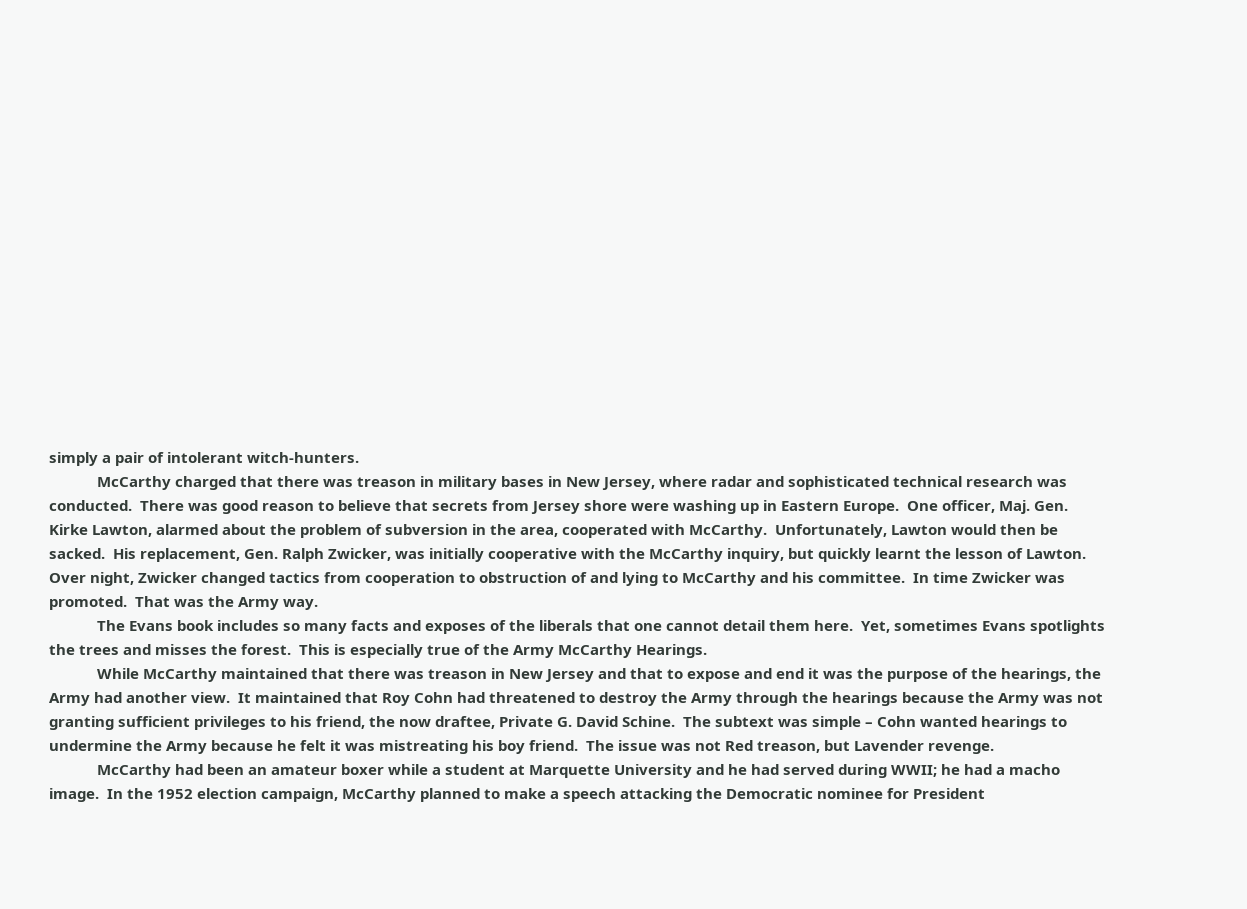simply a pair of intolerant witch-hunters.
            McCarthy charged that there was treason in military bases in New Jersey, where radar and sophisticated technical research was conducted.  There was good reason to believe that secrets from Jersey shore were washing up in Eastern Europe.  One officer, Maj. Gen. Kirke Lawton, alarmed about the problem of subversion in the area, cooperated with McCarthy.  Unfortunately, Lawton would then be sacked.  His replacement, Gen. Ralph Zwicker, was initially cooperative with the McCarthy inquiry, but quickly learnt the lesson of Lawton.  Over night, Zwicker changed tactics from cooperation to obstruction of and lying to McCarthy and his committee.  In time Zwicker was promoted.  That was the Army way.
            The Evans book includes so many facts and exposes of the liberals that one cannot detail them here.  Yet, sometimes Evans spotlights the trees and misses the forest.  This is especially true of the Army McCarthy Hearings.
            While McCarthy maintained that there was treason in New Jersey and that to expose and end it was the purpose of the hearings, the Army had another view.  It maintained that Roy Cohn had threatened to destroy the Army through the hearings because the Army was not granting sufficient privileges to his friend, the now draftee, Private G. David Schine.  The subtext was simple – Cohn wanted hearings to undermine the Army because he felt it was mistreating his boy friend.  The issue was not Red treason, but Lavender revenge.
            McCarthy had been an amateur boxer while a student at Marquette University and he had served during WWII; he had a macho image.  In the 1952 election campaign, McCarthy planned to make a speech attacking the Democratic nominee for President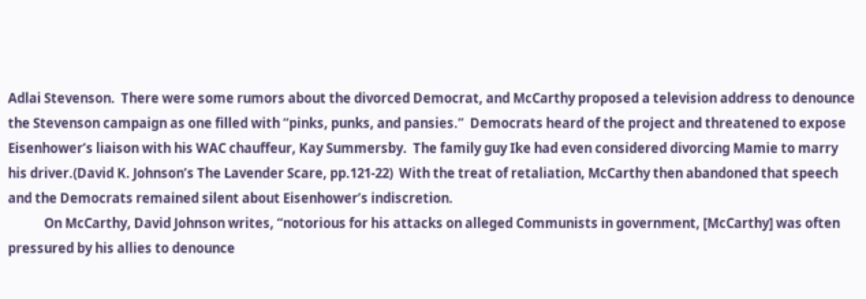Adlai Stevenson.  There were some rumors about the divorced Democrat, and McCarthy proposed a television address to denounce the Stevenson campaign as one filled with “pinks, punks, and pansies.”  Democrats heard of the project and threatened to expose Eisenhower’s liaison with his WAC chauffeur, Kay Summersby.  The family guy Ike had even considered divorcing Mamie to marry his driver.(David K. Johnson’s The Lavender Scare, pp.121-22)  With the treat of retaliation, McCarthy then abandoned that speech and the Democrats remained silent about Eisenhower’s indiscretion.
            On McCarthy, David Johnson writes, “notorious for his attacks on alleged Communists in government, [McCarthy] was often pressured by his allies to denounce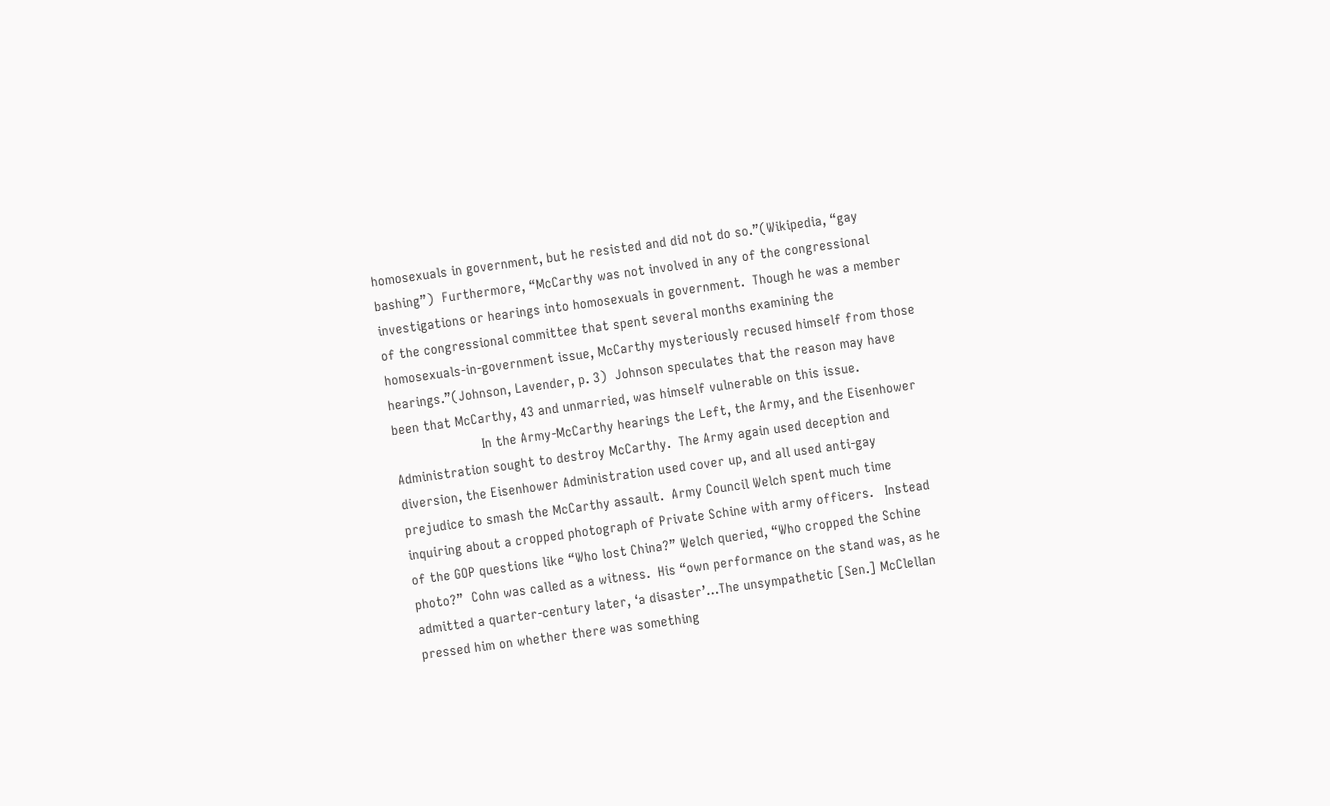homosexuals in government, but he resisted and did not do so.”(Wikipedia, “gay bashing”)  Furthermore, “McCarthy was not involved in any of the congressional investigations or hearings into homosexuals in government.  Though he was a member of the congressional committee that spent several months examining the homosexuals-in-government issue, McCarthy mysteriously recused himself from those hearings.”(Johnson, Lavender, p. 3)  Johnson speculates that the reason may have been that McCarthy, 43 and unmarried, was himself vulnerable on this issue.
                      In the Army-McCarthy hearings the Left, the Army, and the Eisenhower Administration sought to destroy McCarthy.  The Army again used deception and diversion, the Eisenhower Administration used cover up, and all used anti-gay prejudice to smash the McCarthy assault.  Army Council Welch spent much time inquiring about a cropped photograph of Private Schine with army officers.   Instead of the GOP questions like “Who lost China?” Welch queried, “Who cropped the Schine photo?”  Cohn was called as a witness.  His “own performance on the stand was, as he admitted a quarter-century later, ‘a disaster’…The unsympathetic [Sen.] McClellan pressed him on whether there was something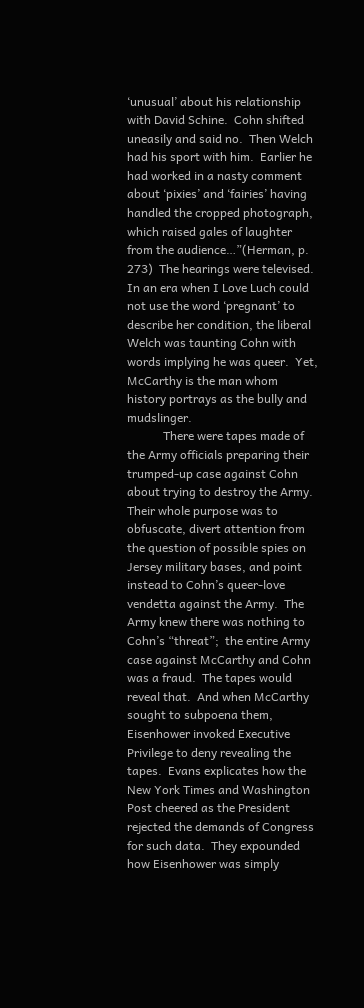‘unusual’ about his relationship with David Schine.  Cohn shifted uneasily and said no.  Then Welch had his sport with him.  Earlier he had worked in a nasty comment about ‘pixies’ and ‘fairies’ having handled the cropped photograph, which raised gales of laughter from the audience…”(Herman, p. 273)  The hearings were televised.  In an era when I Love Luch could not use the word ‘pregnant’ to describe her condition, the liberal Welch was taunting Cohn with words implying he was queer.  Yet, McCarthy is the man whom history portrays as the bully and mudslinger.
            There were tapes made of the Army officials preparing their trumped-up case against Cohn about trying to destroy the Army.  Their whole purpose was to obfuscate, divert attention from the question of possible spies on Jersey military bases, and point instead to Cohn’s queer-love vendetta against the Army.  The Army knew there was nothing to Cohn’s “threat”;  the entire Army case against McCarthy and Cohn was a fraud.  The tapes would reveal that.  And when McCarthy sought to subpoena them, Eisenhower invoked Executive Privilege to deny revealing the tapes.  Evans explicates how the New York Times and Washington Post cheered as the President rejected the demands of Congress for such data.  They expounded how Eisenhower was simply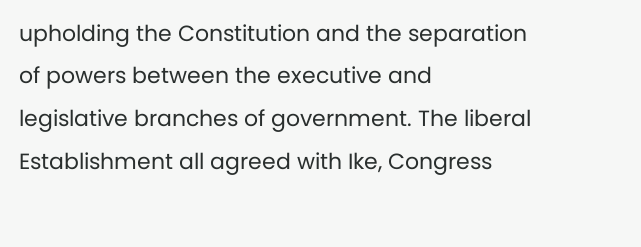upholding the Constitution and the separation of powers between the executive and legislative branches of government. The liberal Establishment all agreed with Ike, Congress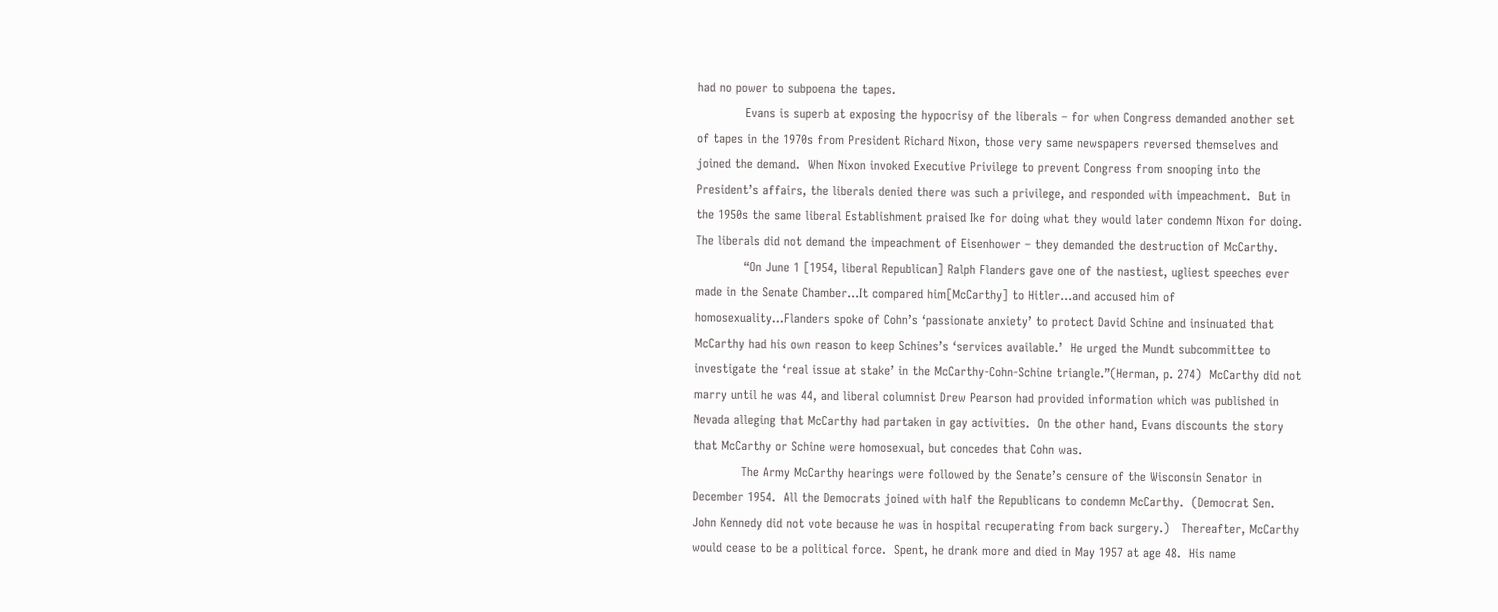had no power to subpoena the tapes.
            Evans is superb at exposing the hypocrisy of the liberals – for when Congress demanded another set of tapes in the 1970s from President Richard Nixon, those very same newspapers reversed themselves and joined the demand.  When Nixon invoked Executive Privilege to prevent Congress from snooping into the President’s affairs, the liberals denied there was such a privilege, and responded with impeachment.  But in the 1950s the same liberal Establishment praised Ike for doing what they would later condemn Nixon for doing.  The liberals did not demand the impeachment of Eisenhower – they demanded the destruction of McCarthy.
            “On June 1 [1954, liberal Republican] Ralph Flanders gave one of the nastiest, ugliest speeches ever made in the Senate Chamber…It compared him[McCarthy] to Hitler…and accused him of homosexuality…Flanders spoke of Cohn’s ‘passionate anxiety’ to protect David Schine and insinuated that McCarthy had his own reason to keep Schines’s ‘services available.’  He urged the Mundt subcommittee to investigate the ‘real issue at stake’ in the McCarthy-Cohn-Schine triangle.”(Herman, p. 274)  McCarthy did not marry until he was 44, and liberal columnist Drew Pearson had provided information which was published in Nevada alleging that McCarthy had partaken in gay activities.  On the other hand, Evans discounts the story that McCarthy or Schine were homosexual, but concedes that Cohn was.
            The Army McCarthy hearings were followed by the Senate’s censure of the Wisconsin Senator in December 1954.  All the Democrats joined with half the Republicans to condemn McCarthy.  (Democrat Sen. John Kennedy did not vote because he was in hospital recuperating from back surgery.)   Thereafter, McCarthy would cease to be a political force.  Spent, he drank more and died in May 1957 at age 48.  His name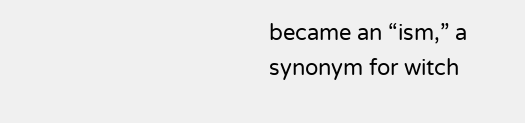became an “ism,” a synonym for witch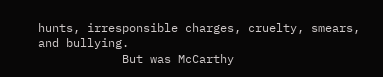hunts, irresponsible charges, cruelty, smears, and bullying.
            But was McCarthy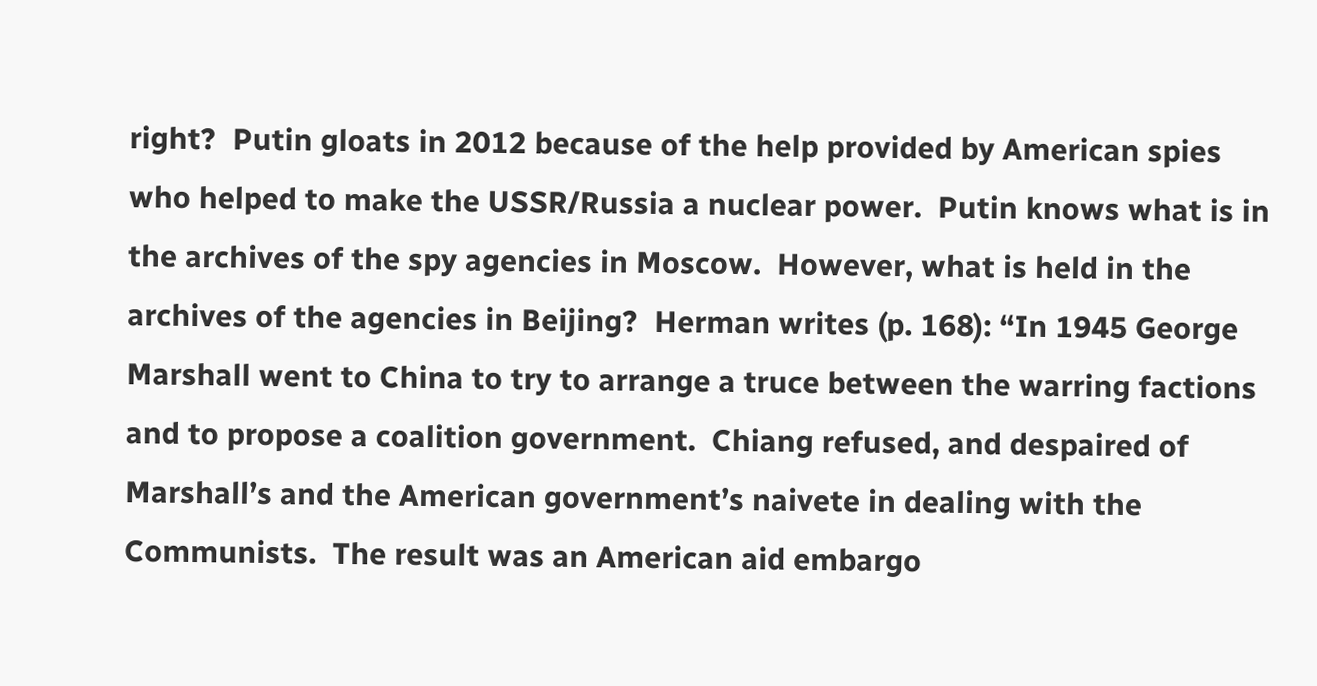right?  Putin gloats in 2012 because of the help provided by American spies who helped to make the USSR/Russia a nuclear power.  Putin knows what is in the archives of the spy agencies in Moscow.  However, what is held in the archives of the agencies in Beijing?  Herman writes (p. 168): “In 1945 George Marshall went to China to try to arrange a truce between the warring factions and to propose a coalition government.  Chiang refused, and despaired of Marshall’s and the American government’s naivete in dealing with the Communists.  The result was an American aid embargo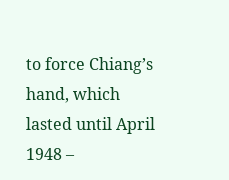to force Chiang’s hand, which lasted until April 1948 –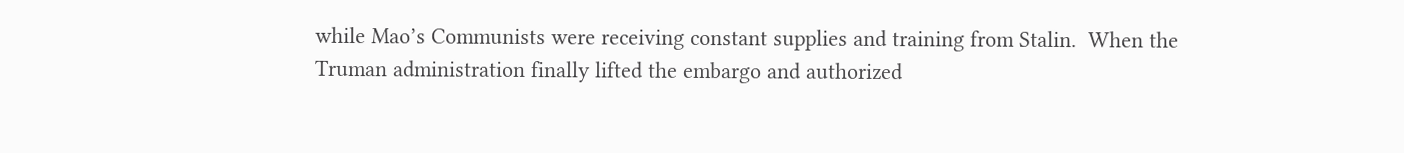while Mao’s Communists were receiving constant supplies and training from Stalin.  When the Truman administration finally lifted the embargo and authorized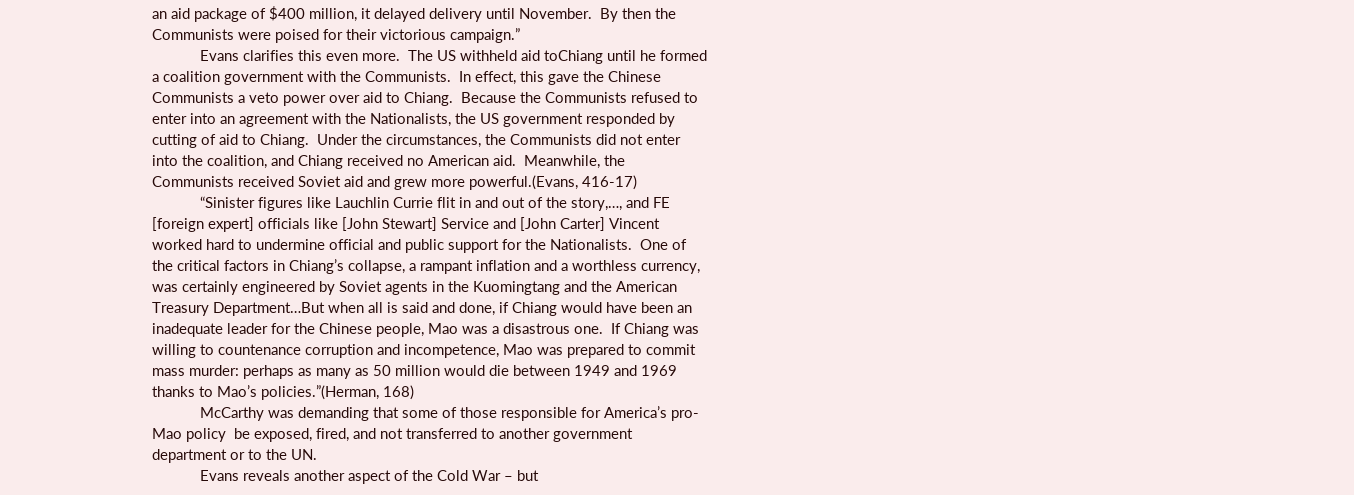an aid package of $400 million, it delayed delivery until November.  By then the Communists were poised for their victorious campaign.”
            Evans clarifies this even more.  The US withheld aid toChiang until he formed a coalition government with the Communists.  In effect, this gave the Chinese Communists a veto power over aid to Chiang.  Because the Communists refused to enter into an agreement with the Nationalists, the US government responded by cutting of aid to Chiang.  Under the circumstances, the Communists did not enter into the coalition, and Chiang received no American aid.  Meanwhile, the Communists received Soviet aid and grew more powerful.(Evans, 416-17)
            “Sinister figures like Lauchlin Currie flit in and out of the story,…, and FE [foreign expert] officials like [John Stewart] Service and [John Carter] Vincent worked hard to undermine official and public support for the Nationalists.  One of the critical factors in Chiang’s collapse, a rampant inflation and a worthless currency, was certainly engineered by Soviet agents in the Kuomingtang and the American Treasury Department…But when all is said and done, if Chiang would have been an inadequate leader for the Chinese people, Mao was a disastrous one.  If Chiang was willing to countenance corruption and incompetence, Mao was prepared to commit mass murder: perhaps as many as 50 million would die between 1949 and 1969 thanks to Mao’s policies.”(Herman, 168)
            McCarthy was demanding that some of those responsible for America’s pro-Mao policy  be exposed, fired, and not transferred to another government department or to the UN.
            Evans reveals another aspect of the Cold War – but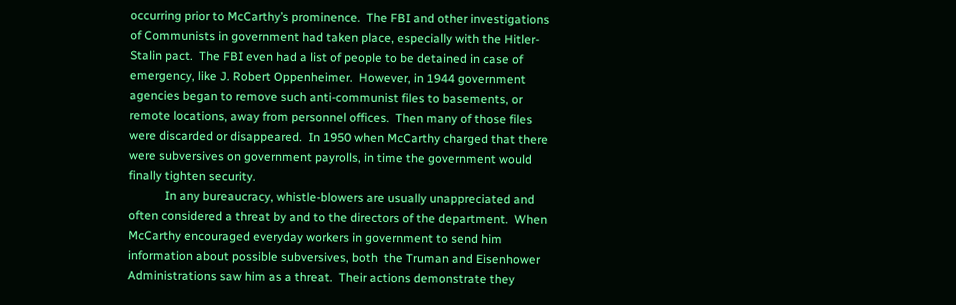occurring prior to McCarthy’s prominence.  The FBI and other investigations of Communists in government had taken place, especially with the Hitler-Stalin pact.  The FBI even had a list of people to be detained in case of emergency, like J. Robert Oppenheimer.  However, in 1944 government agencies began to remove such anti-communist files to basements, or remote locations, away from personnel offices.  Then many of those files were discarded or disappeared.  In 1950 when McCarthy charged that there were subversives on government payrolls, in time the government would finally tighten security.
            In any bureaucracy, whistle-blowers are usually unappreciated and often considered a threat by and to the directors of the department.  When McCarthy encouraged everyday workers in government to send him information about possible subversives, both  the Truman and Eisenhower Administrations saw him as a threat.  Their actions demonstrate they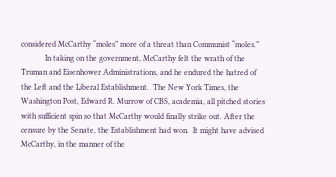considered McCarthy “moles” more of a threat than Communist “moles.”
            In taking on the government, McCarthy felt the wrath of the Truman and Eisenhower Administrations, and he endured the hatred of the Left and the Liberal Establishment.  The New York Times, the Washington Post, Edward R. Murrow of CBS, academia, all pitched stories with sufficient spin so that McCarthy would finally strike out. After the censure by the Senate, the Establishment had won.  It might have advised McCarthy, in the manner of the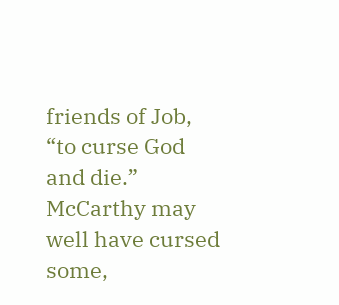friends of Job, “to curse God and die.”  McCarthy may well have cursed some,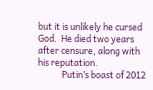but it is unlikely he cursed God.  He died two years after censure, along with his reputation.
            Putin’s boast of 2012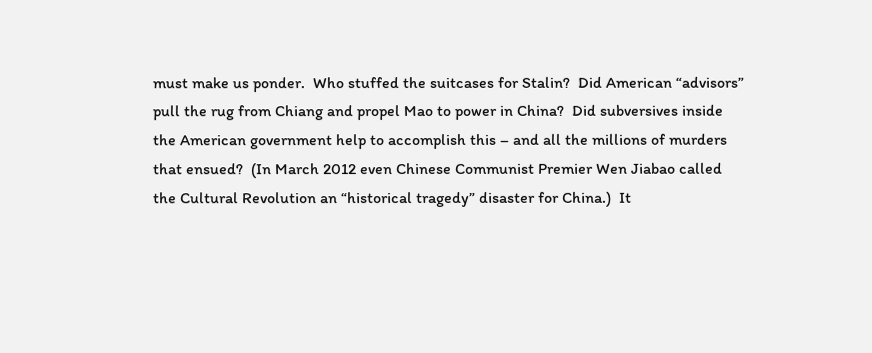must make us ponder.  Who stuffed the suitcases for Stalin?  Did American “advisors” pull the rug from Chiang and propel Mao to power in China?  Did subversives inside the American government help to accomplish this – and all the millions of murders that ensued?  (In March 2012 even Chinese Communist Premier Wen Jiabao called the Cultural Revolution an “historical tragedy” disaster for China.)  It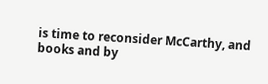is time to reconsider McCarthy, and books and by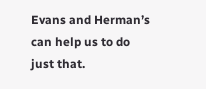Evans and Herman’s can help us to do just that.